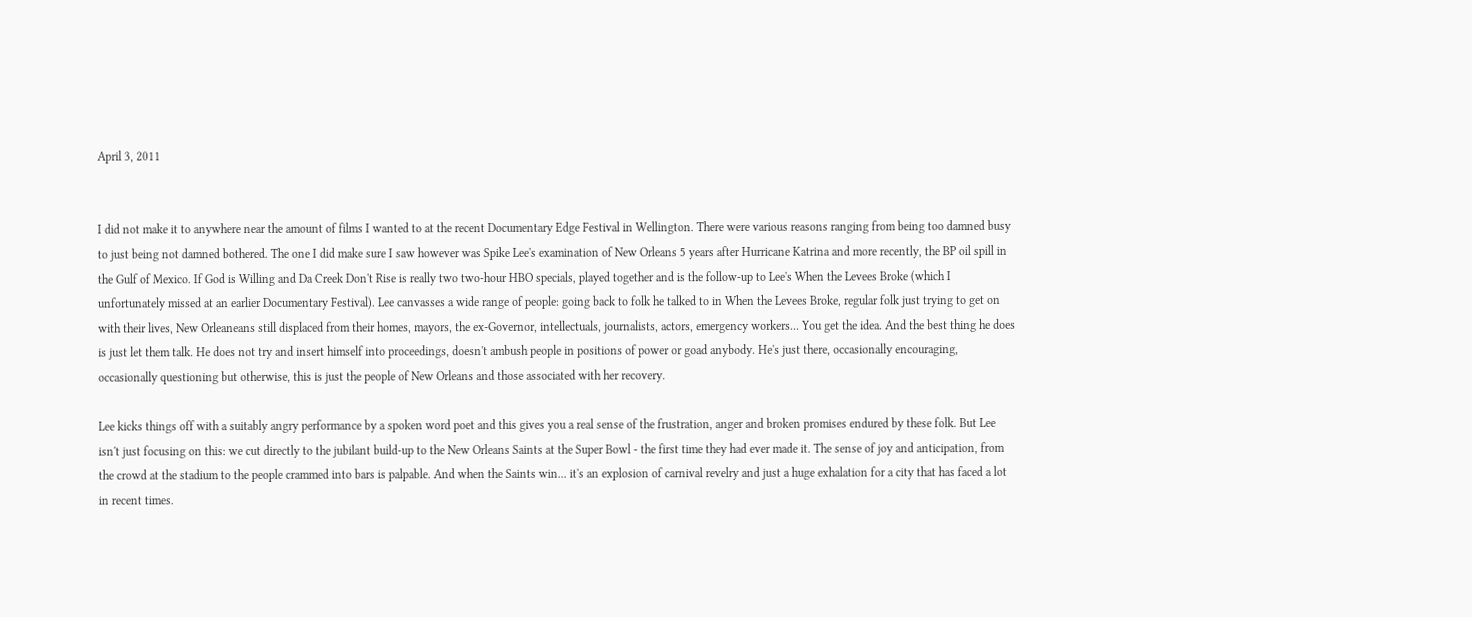April 3, 2011


I did not make it to anywhere near the amount of films I wanted to at the recent Documentary Edge Festival in Wellington. There were various reasons ranging from being too damned busy to just being not damned bothered. The one I did make sure I saw however was Spike Lee's examination of New Orleans 5 years after Hurricane Katrina and more recently, the BP oil spill in the Gulf of Mexico. If God is Willing and Da Creek Don't Rise is really two two-hour HBO specials, played together and is the follow-up to Lee's When the Levees Broke (which I unfortunately missed at an earlier Documentary Festival). Lee canvasses a wide range of people: going back to folk he talked to in When the Levees Broke, regular folk just trying to get on with their lives, New Orleaneans still displaced from their homes, mayors, the ex-Governor, intellectuals, journalists, actors, emergency workers... You get the idea. And the best thing he does is just let them talk. He does not try and insert himself into proceedings, doesn't ambush people in positions of power or goad anybody. He's just there, occasionally encouraging, occasionally questioning but otherwise, this is just the people of New Orleans and those associated with her recovery.

Lee kicks things off with a suitably angry performance by a spoken word poet and this gives you a real sense of the frustration, anger and broken promises endured by these folk. But Lee isn't just focusing on this: we cut directly to the jubilant build-up to the New Orleans Saints at the Super Bowl - the first time they had ever made it. The sense of joy and anticipation, from the crowd at the stadium to the people crammed into bars is palpable. And when the Saints win... it's an explosion of carnival revelry and just a huge exhalation for a city that has faced a lot in recent times.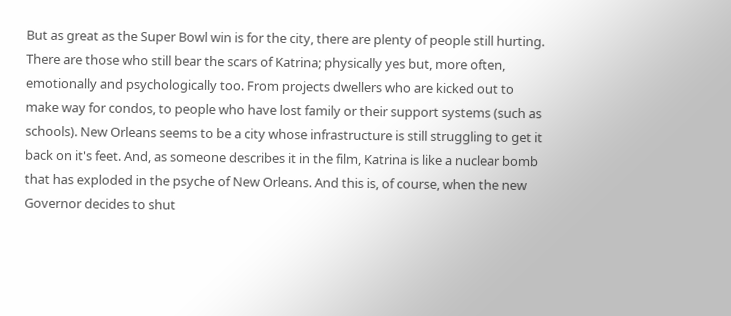But as great as the Super Bowl win is for the city, there are plenty of people still hurting. There are those who still bear the scars of Katrina; physically yes but, more often, emotionally and psychologically too. From projects dwellers who are kicked out to make way for condos, to people who have lost family or their support systems (such as schools). New Orleans seems to be a city whose infrastructure is still struggling to get it back on it's feet. And, as someone describes it in the film, Katrina is like a nuclear bomb that has exploded in the psyche of New Orleans. And this is, of course, when the new Governor decides to shut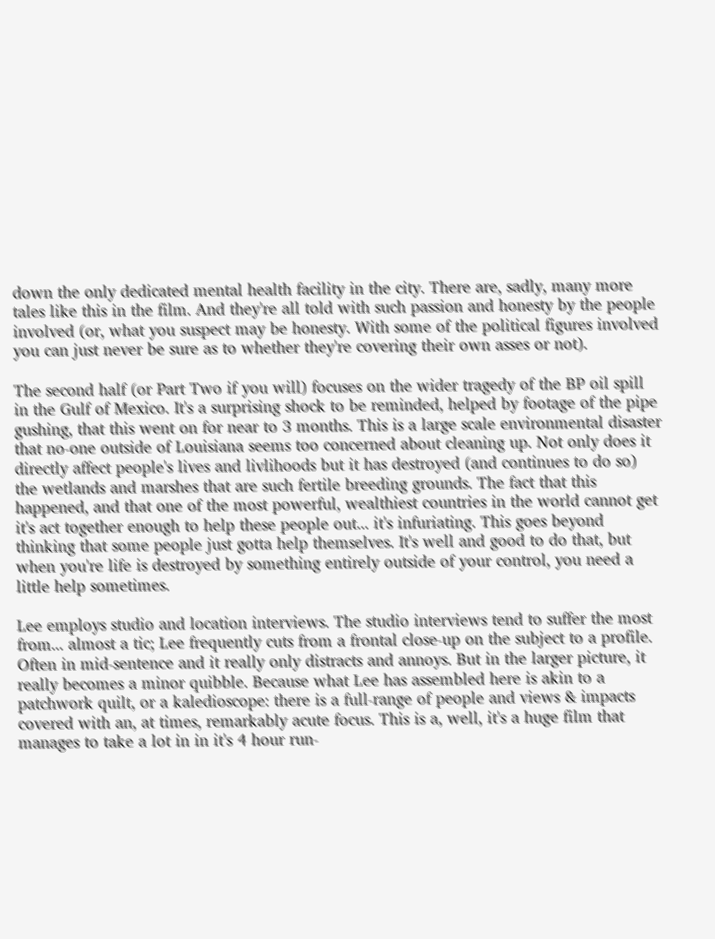down the only dedicated mental health facility in the city. There are, sadly, many more tales like this in the film. And they're all told with such passion and honesty by the people involved (or, what you suspect may be honesty. With some of the political figures involved you can just never be sure as to whether they're covering their own asses or not).

The second half (or Part Two if you will) focuses on the wider tragedy of the BP oil spill in the Gulf of Mexico. It's a surprising shock to be reminded, helped by footage of the pipe gushing, that this went on for near to 3 months. This is a large scale environmental disaster that no-one outside of Louisiana seems too concerned about cleaning up. Not only does it directly affect people's lives and livlihoods but it has destroyed (and continues to do so) the wetlands and marshes that are such fertile breeding grounds. The fact that this happened, and that one of the most powerful, wealthiest countries in the world cannot get it's act together enough to help these people out... it's infuriating. This goes beyond thinking that some people just gotta help themselves. It's well and good to do that, but when you're life is destroyed by something entirely outside of your control, you need a little help sometimes.

Lee employs studio and location interviews. The studio interviews tend to suffer the most from... almost a tic; Lee frequently cuts from a frontal close-up on the subject to a profile. Often in mid-sentence and it really only distracts and annoys. But in the larger picture, it really becomes a minor quibble. Because what Lee has assembled here is akin to a patchwork quilt, or a kaledioscope: there is a full-range of people and views & impacts covered with an, at times, remarkably acute focus. This is a, well, it's a huge film that manages to take a lot in in it's 4 hour run-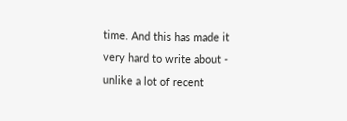time. And this has made it very hard to write about - unlike a lot of recent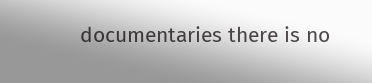documentaries there is no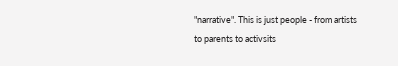"narrative". This is just people - from artists to parents to activsits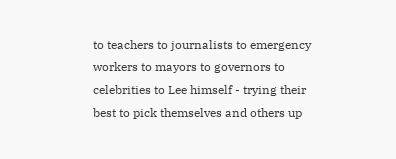to teachers to journalists to emergency workers to mayors to governors to celebrities to Lee himself - trying their best to pick themselves and others up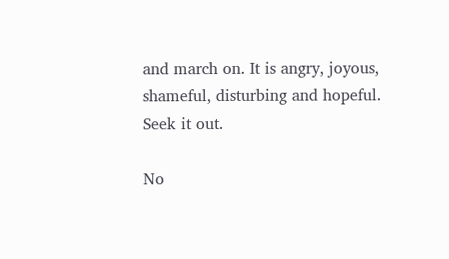and march on. It is angry, joyous, shameful, disturbing and hopeful. Seek it out.

No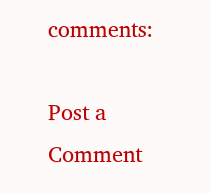comments:

Post a Comment